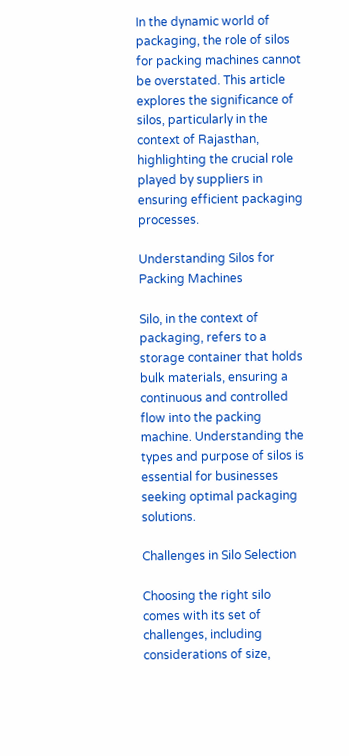In the dynamic world of packaging, the role of silos for packing machines cannot be overstated. This article explores the significance of silos, particularly in the context of Rajasthan, highlighting the crucial role played by suppliers in ensuring efficient packaging processes.

Understanding Silos for Packing Machines

Silo, in the context of packaging, refers to a storage container that holds bulk materials, ensuring a continuous and controlled flow into the packing machine. Understanding the types and purpose of silos is essential for businesses seeking optimal packaging solutions.

Challenges in Silo Selection

Choosing the right silo comes with its set of challenges, including considerations of size,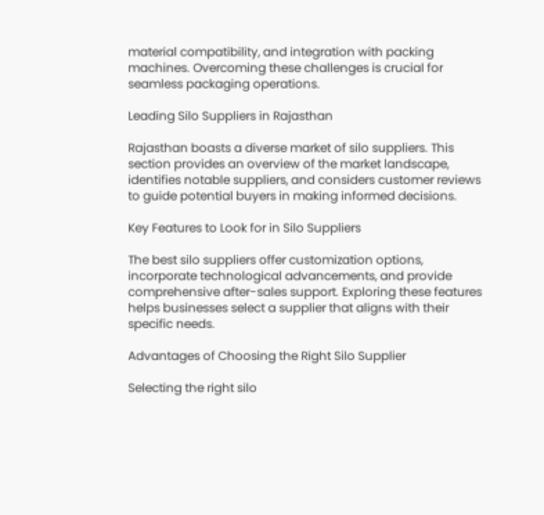material compatibility, and integration with packing machines. Overcoming these challenges is crucial for seamless packaging operations.

Leading Silo Suppliers in Rajasthan

Rajasthan boasts a diverse market of silo suppliers. This section provides an overview of the market landscape, identifies notable suppliers, and considers customer reviews to guide potential buyers in making informed decisions.

Key Features to Look for in Silo Suppliers

The best silo suppliers offer customization options, incorporate technological advancements, and provide comprehensive after-sales support. Exploring these features helps businesses select a supplier that aligns with their specific needs.

Advantages of Choosing the Right Silo Supplier

Selecting the right silo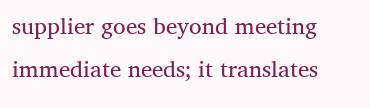supplier goes beyond meeting immediate needs; it translates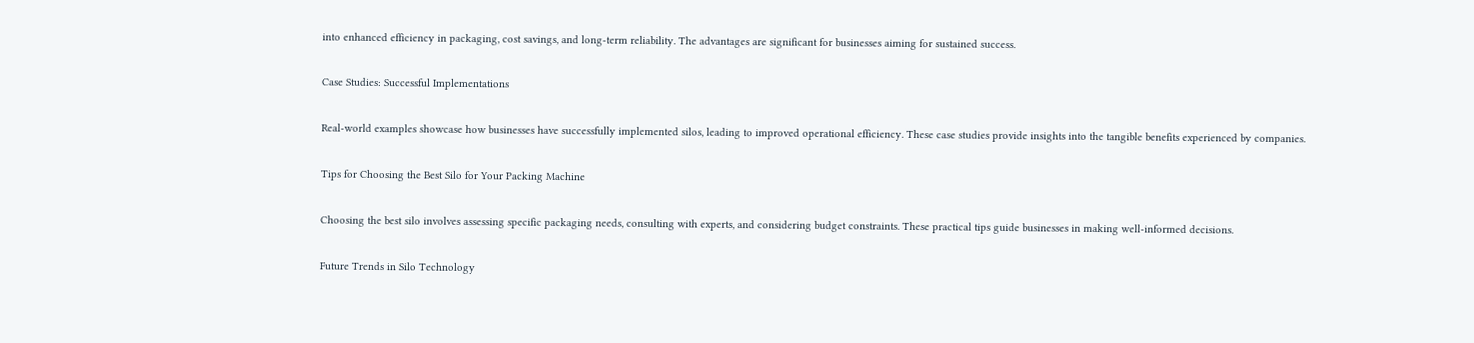into enhanced efficiency in packaging, cost savings, and long-term reliability. The advantages are significant for businesses aiming for sustained success.

Case Studies: Successful Implementations

Real-world examples showcase how businesses have successfully implemented silos, leading to improved operational efficiency. These case studies provide insights into the tangible benefits experienced by companies.

Tips for Choosing the Best Silo for Your Packing Machine

Choosing the best silo involves assessing specific packaging needs, consulting with experts, and considering budget constraints. These practical tips guide businesses in making well-informed decisions.

Future Trends in Silo Technology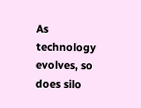As technology evolves, so does silo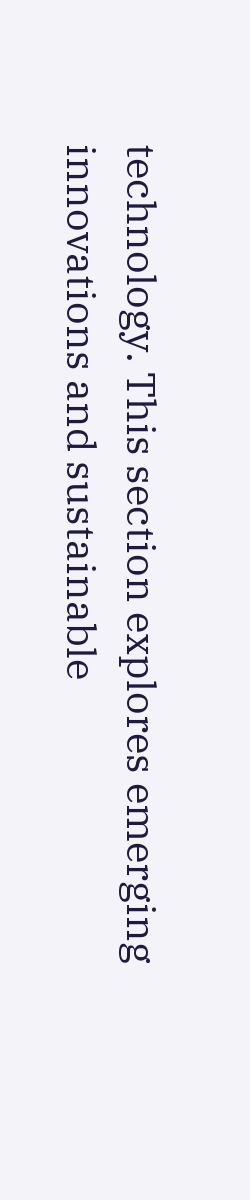technology. This section explores emerging innovations and sustainable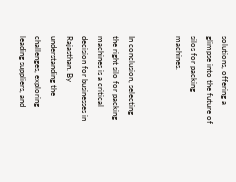solutions, offering a glimpse into the future of silos for packing machines.


In conclusion, selecting the right silo for packing machines is a critical decision for businesses in Rajasthan. By understanding the challenges, exploring leading suppliers, and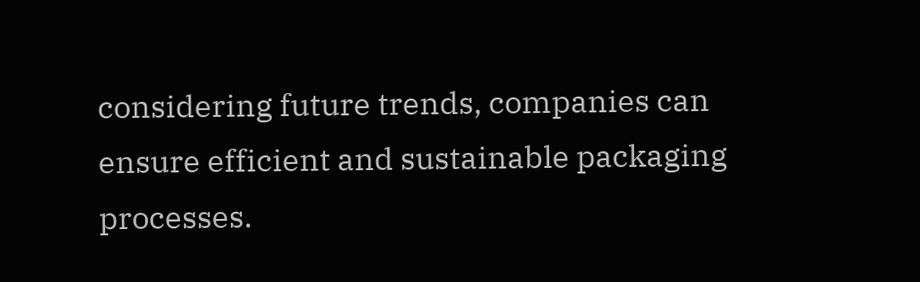considering future trends, companies can ensure efficient and sustainable packaging processes.